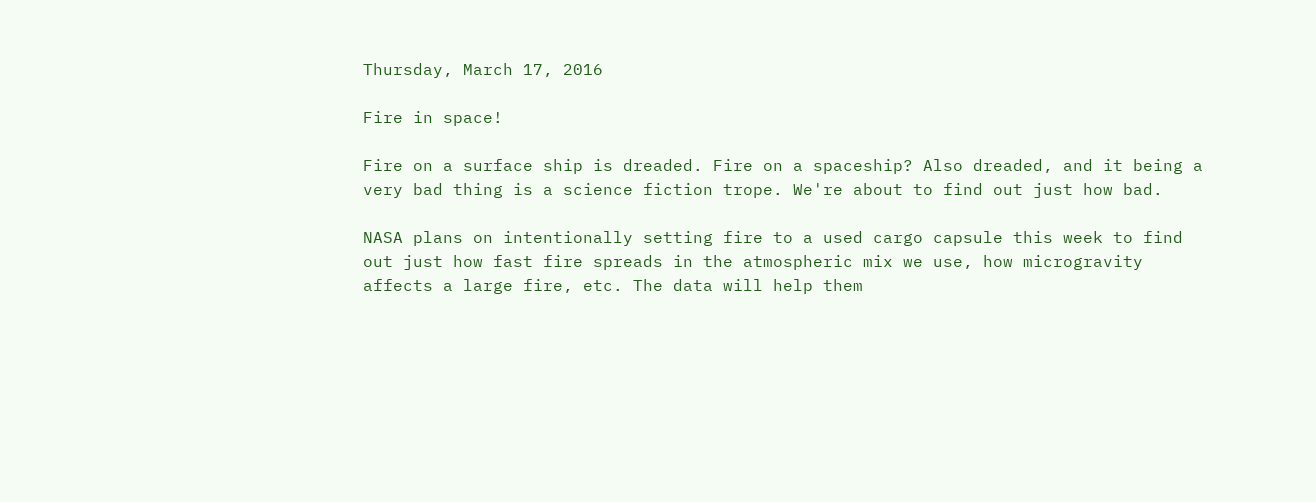Thursday, March 17, 2016

Fire in space!

Fire on a surface ship is dreaded. Fire on a spaceship? Also dreaded, and it being a very bad thing is a science fiction trope. We're about to find out just how bad.

NASA plans on intentionally setting fire to a used cargo capsule this week to find out just how fast fire spreads in the atmospheric mix we use, how microgravity affects a large fire, etc. The data will help them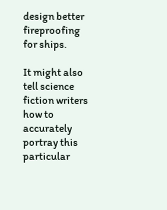design better fireproofing for ships.

It might also tell science fiction writers how to accurately portray this particular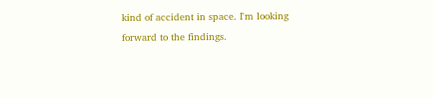kind of accident in space. I'm looking forward to the findings.